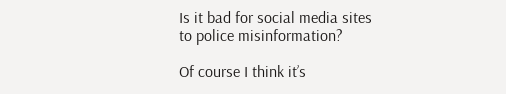Is it bad for social media sites to police misinformation?

Of course I think it’s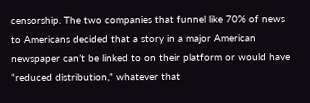censorship. The two companies that funnel like 70% of news to Americans decided that a story in a major American newspaper can’t be linked to on their platform or would have “reduced distribution,” whatever that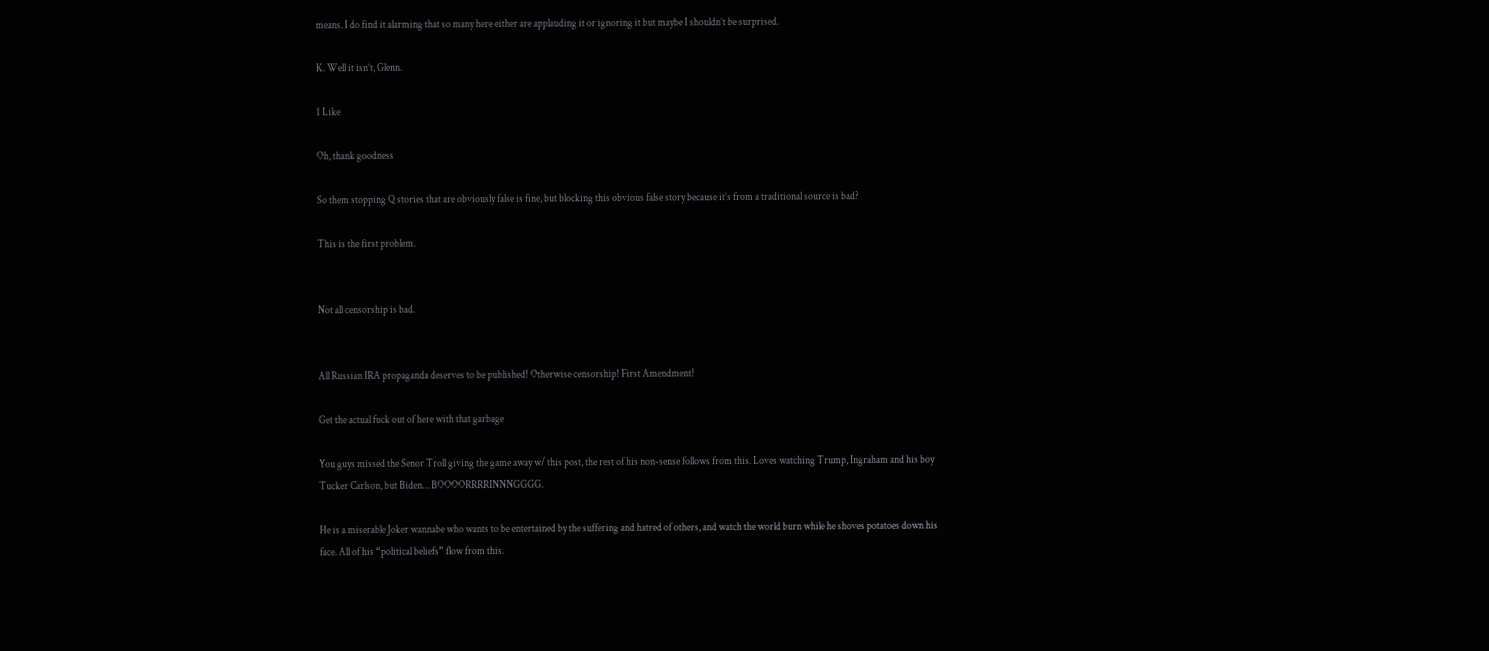means. I do find it alarming that so many here either are applauding it or ignoring it but maybe I shouldn’t be surprised.

K. Well it isn’t, Glenn.

1 Like

Oh, thank goodness

So them stopping Q stories that are obviously false is fine, but blocking this obvious false story because it’s from a traditional source is bad?

This is the first problem.


Not all censorship is bad.


All Russian IRA propaganda deserves to be published! Otherwise censorship! First Amendment!

Get the actual fuck out of here with that garbage

You guys missed the Senor Troll giving the game away w/ this post, the rest of his non-sense follows from this. Loves watching Trump, Ingraham and his boy Tucker Carlson, but Biden… BOOOORRRRINNNGGGG.

He is a miserable Joker wannabe who wants to be entertained by the suffering and hatred of others, and watch the world burn while he shoves potatoes down his face. All of his “political beliefs” flow from this.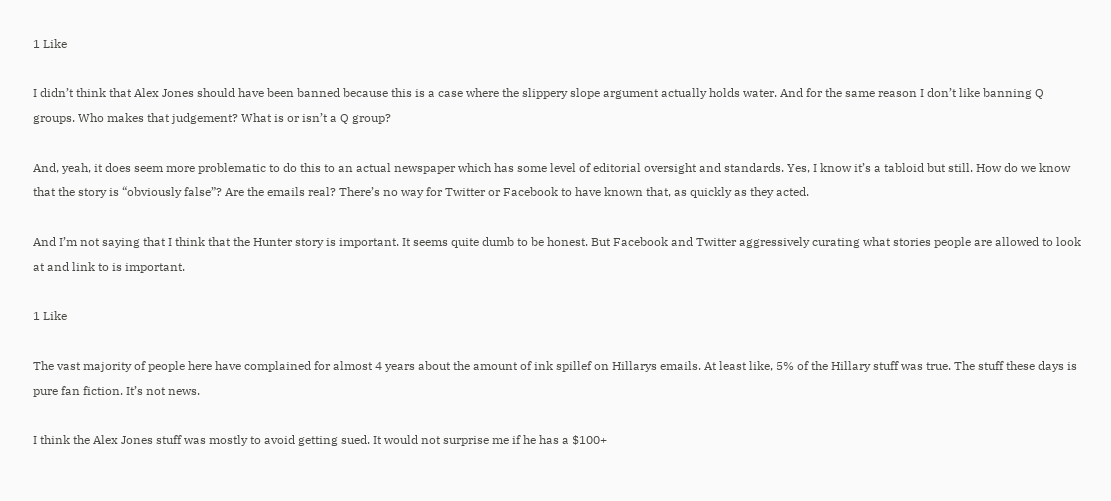1 Like

I didn’t think that Alex Jones should have been banned because this is a case where the slippery slope argument actually holds water. And for the same reason I don’t like banning Q groups. Who makes that judgement? What is or isn’t a Q group?

And, yeah, it does seem more problematic to do this to an actual newspaper which has some level of editorial oversight and standards. Yes, I know it’s a tabloid but still. How do we know that the story is “obviously false”? Are the emails real? There’s no way for Twitter or Facebook to have known that, as quickly as they acted.

And I’m not saying that I think that the Hunter story is important. It seems quite dumb to be honest. But Facebook and Twitter aggressively curating what stories people are allowed to look at and link to is important.

1 Like

The vast majority of people here have complained for almost 4 years about the amount of ink spillef on Hillarys emails. At least like, 5% of the Hillary stuff was true. The stuff these days is pure fan fiction. It’s not news.

I think the Alex Jones stuff was mostly to avoid getting sued. It would not surprise me if he has a $100+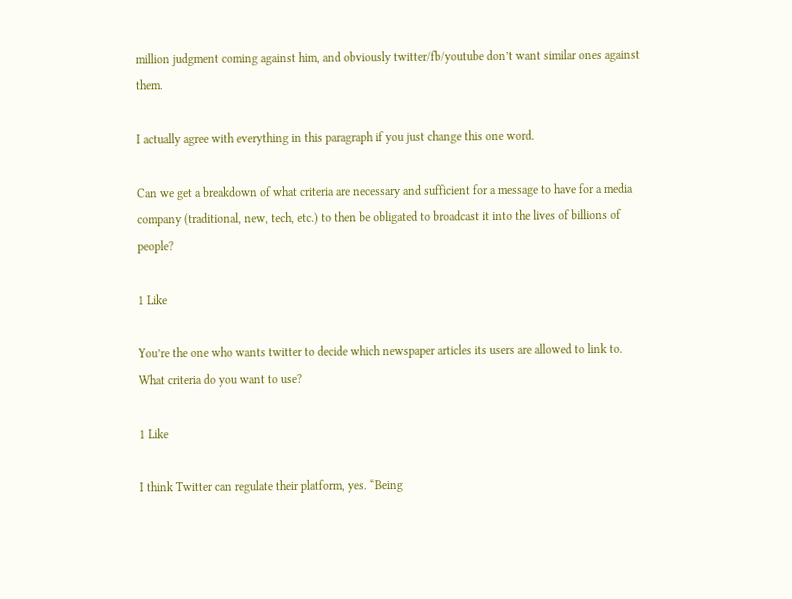million judgment coming against him, and obviously twitter/fb/youtube don’t want similar ones against them.

I actually agree with everything in this paragraph if you just change this one word.

Can we get a breakdown of what criteria are necessary and sufficient for a message to have for a media company (traditional, new, tech, etc.) to then be obligated to broadcast it into the lives of billions of people?

1 Like

You’re the one who wants twitter to decide which newspaper articles its users are allowed to link to. What criteria do you want to use?

1 Like

I think Twitter can regulate their platform, yes. “Being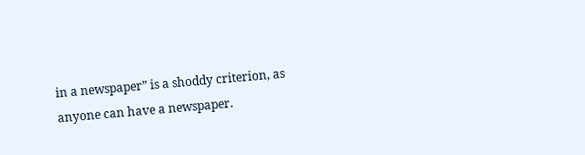in a newspaper” is a shoddy criterion, as anyone can have a newspaper.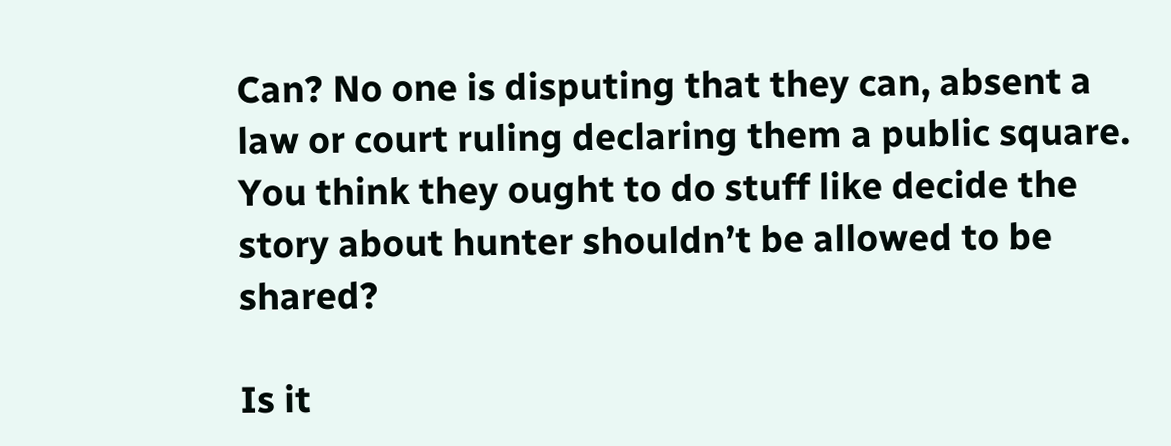Can? No one is disputing that they can, absent a law or court ruling declaring them a public square. You think they ought to do stuff like decide the story about hunter shouldn’t be allowed to be shared?

Is it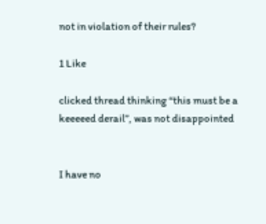not in violation of their rules?

1 Like

clicked thread thinking “this must be a keeeeed derail”, was not disappointed


I have no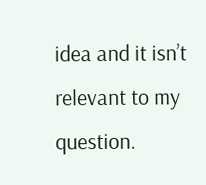idea and it isn’t relevant to my question.